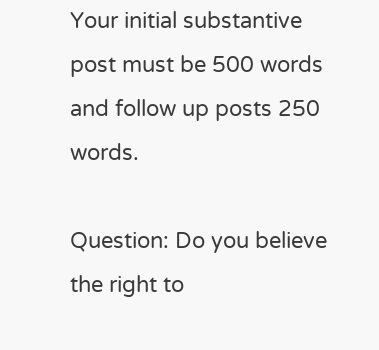Your initial substantive post must be 500 words and follow up posts 250 words.

Question: Do you believe the right to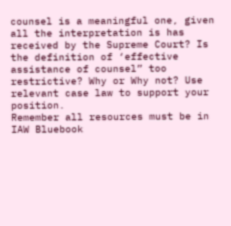counsel is a meaningful one, given all the interpretation is has received by the Supreme Court? Is the definition of ‘effective assistance of counsel” too restrictive? Why or Why not? Use relevant case law to support your position.
Remember all resources must be in IAW Bluebook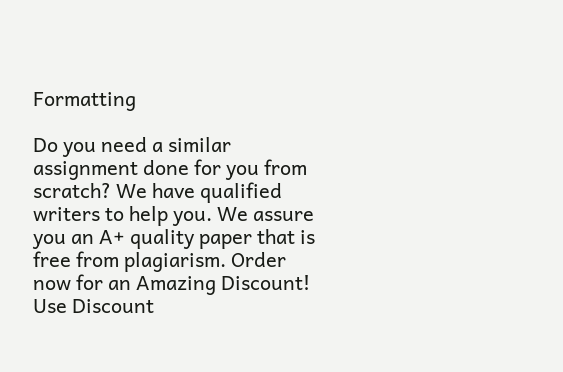Formatting

Do you need a similar assignment done for you from scratch? We have qualified writers to help you. We assure you an A+ quality paper that is free from plagiarism. Order now for an Amazing Discount!
Use Discount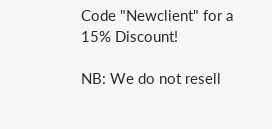Code "Newclient" for a 15% Discount!

NB: We do not resell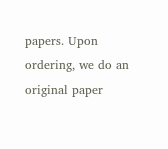papers. Upon ordering, we do an original paper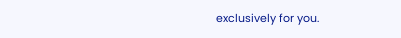exclusively for you.